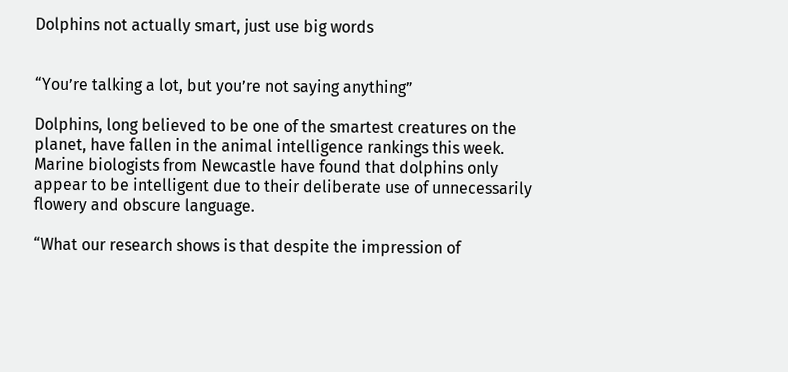Dolphins not actually smart, just use big words


“You’re talking a lot, but you’re not saying anything”

Dolphins, long believed to be one of the smartest creatures on the planet, have fallen in the animal intelligence rankings this week. Marine biologists from Newcastle have found that dolphins only appear to be intelligent due to their deliberate use of unnecessarily flowery and obscure language.

“What our research shows is that despite the impression of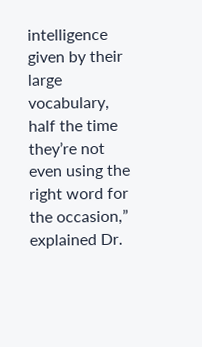intelligence given by their large vocabulary, half the time they’re not even using the right word for the occasion,” explained Dr.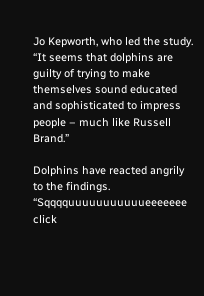Jo Kepworth, who led the study. “It seems that dolphins are guilty of trying to make themselves sound educated and sophisticated to impress people – much like Russell Brand.”

Dolphins have reacted angrily to the findings. “Sqqqquuuuuuuuuuueeeeeee click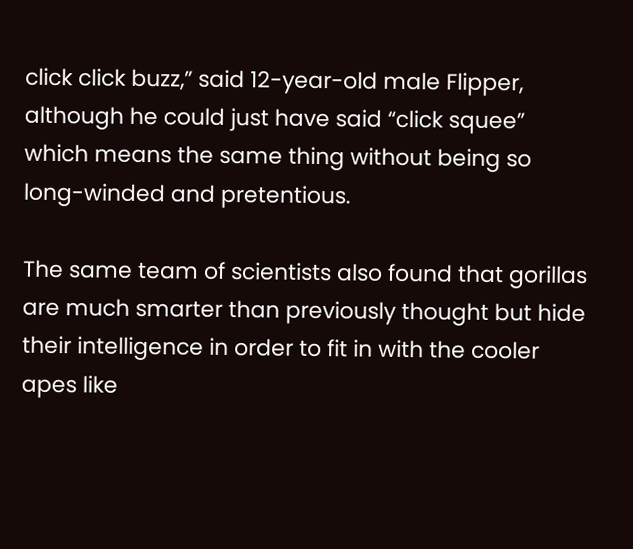click click buzz,” said 12-year-old male Flipper, although he could just have said “click squee” which means the same thing without being so long-winded and pretentious.

The same team of scientists also found that gorillas are much smarter than previously thought but hide their intelligence in order to fit in with the cooler apes like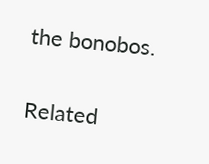the bonobos.

Related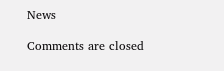News

Comments are closed